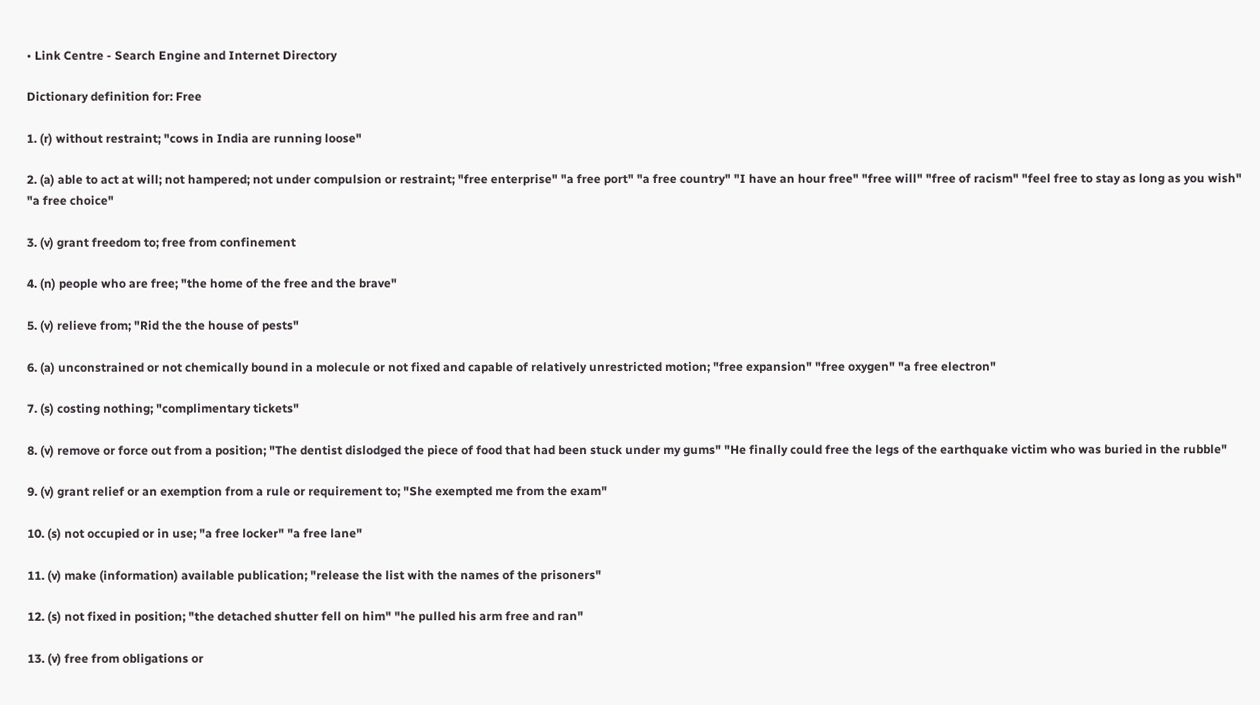• Link Centre - Search Engine and Internet Directory

Dictionary definition for: Free

1. (r) without restraint; "cows in India are running loose"

2. (a) able to act at will; not hampered; not under compulsion or restraint; "free enterprise" "a free port" "a free country" "I have an hour free" "free will" "free of racism" "feel free to stay as long as you wish" "a free choice"

3. (v) grant freedom to; free from confinement

4. (n) people who are free; "the home of the free and the brave"

5. (v) relieve from; "Rid the the house of pests"

6. (a) unconstrained or not chemically bound in a molecule or not fixed and capable of relatively unrestricted motion; "free expansion" "free oxygen" "a free electron"

7. (s) costing nothing; "complimentary tickets"

8. (v) remove or force out from a position; "The dentist dislodged the piece of food that had been stuck under my gums" "He finally could free the legs of the earthquake victim who was buried in the rubble"

9. (v) grant relief or an exemption from a rule or requirement to; "She exempted me from the exam"

10. (s) not occupied or in use; "a free locker" "a free lane"

11. (v) make (information) available publication; "release the list with the names of the prisoners"

12. (s) not fixed in position; "the detached shutter fell on him" "he pulled his arm free and ran"

13. (v) free from obligations or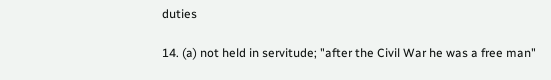duties

14. (a) not held in servitude; "after the Civil War he was a free man"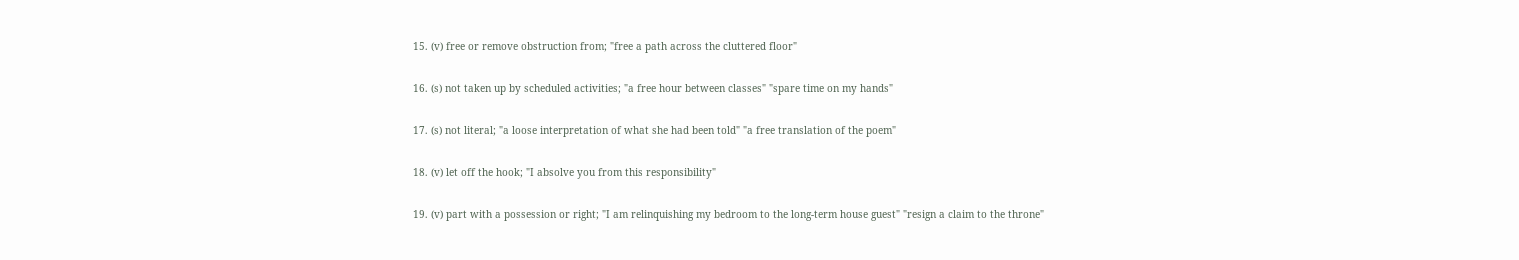15. (v) free or remove obstruction from; "free a path across the cluttered floor"

16. (s) not taken up by scheduled activities; "a free hour between classes" "spare time on my hands"

17. (s) not literal; "a loose interpretation of what she had been told" "a free translation of the poem"

18. (v) let off the hook; "I absolve you from this responsibility"

19. (v) part with a possession or right; "I am relinquishing my bedroom to the long-term house guest" "resign a claim to the throne"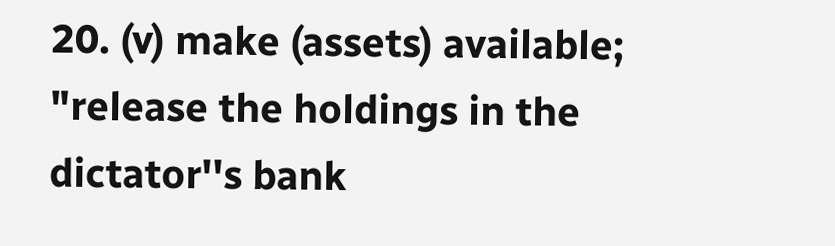20. (v) make (assets) available; "release the holdings in the dictator''s bank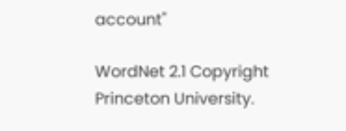account"

WordNet 2.1 Copyright Princeton University.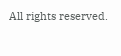All rights reserved.